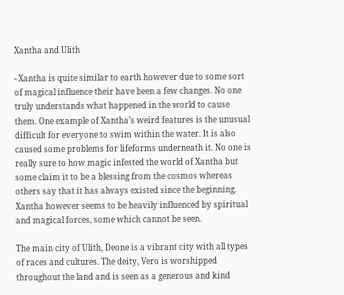Xantha and Ulith

- Xantha is quite similar to earth however due to some sort of magical influence their have been a few changes. No one truly understands what happened in the world to cause them. One example of Xantha’s weird features is the unusual difficult for everyone to swim within the water. It is also caused some problems for lifeforms underneath it. No one is really sure to how magic infested the world of Xantha but some claim it to be a blessing from the cosmos whereas others say that it has always existed since the beginning. Xantha however seems to be heavily influenced by spiritual and magical forces, some which cannot be seen.

The main city of Ulith, Deone is a vibrant city with all types of races and cultures. The deity, Vero is worshipped throughout the land and is seen as a generous and kind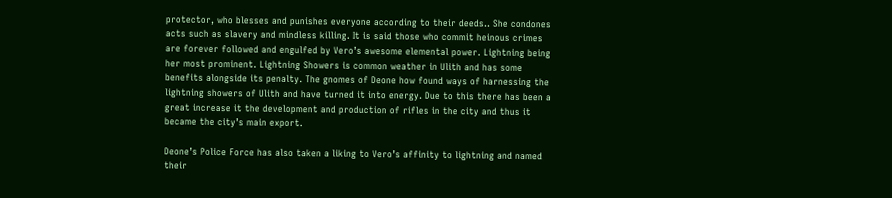protector, who blesses and punishes everyone according to their deeds.. She condones acts such as slavery and mindless killing. It is said those who commit heinous crimes are forever followed and engulfed by Vero’s awesome elemental power. Lightning being her most prominent. Lightning Showers is common weather in Ulith and has some benefits alongside its penalty. The gnomes of Deone how found ways of harnessing the lightning showers of Ulith and have turned it into energy. Due to this there has been a great increase it the development and production of rifles in the city and thus it became the city’s main export.

Deone’s Police Force has also taken a liking to Vero’s affinity to lightning and named their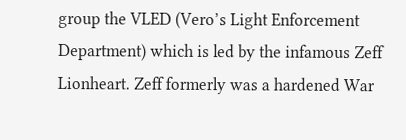group the VLED (Vero’s Light Enforcement Department) which is led by the infamous Zeff Lionheart. Zeff formerly was a hardened War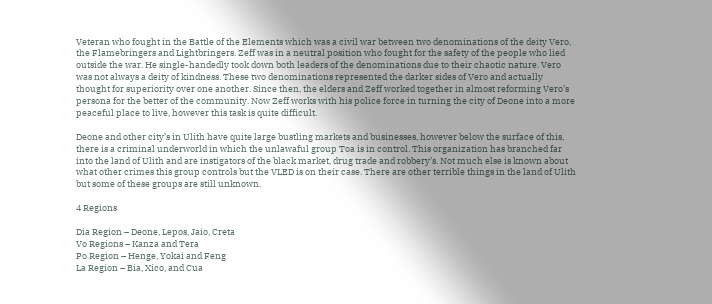Veteran who fought in the Battle of the Elements which was a civil war between two denominations of the deity Vero, the Flamebringers and Lightbringers. Zeff was in a neutral position who fought for the safety of the people who lied outside the war. He single-handedly took down both leaders of the denominations due to their chaotic nature. Vero was not always a deity of kindness. These two denominations represented the darker sides of Vero and actually thought for superiority over one another. Since then, the elders and Zeff worked together in almost reforming Vero’s persona for the better of the community. Now Zeff works with his police force in turning the city of Deone into a more peaceful place to live, however this task is quite difficult.

Deone and other city’s in Ulith have quite large bustling markets and businesses, however below the surface of this, there is a criminal underworld in which the unlawaful group Toa is in control. This organization has branched far into the land of Ulith and are instigators of the black market, drug trade and robbery’s. Not much else is known about what other crimes this group controls but the VLED is on their case. There are other terrible things in the land of Ulith but some of these groups are still unknown.

4 Regions

Dia Region – Deone, Lepos, Jaio, Creta
Vo Regions – Kanza and Tera
Po Region – Henge, Yokai and Feng
La Region – Bia, Xico, and Cua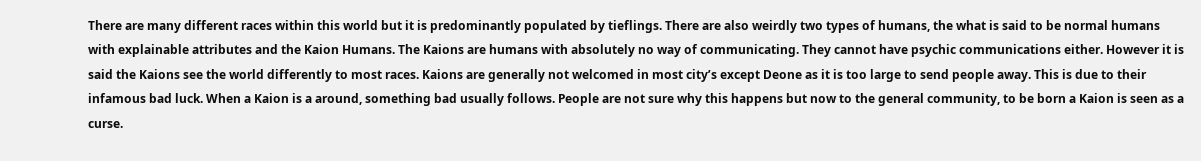There are many different races within this world but it is predominantly populated by tieflings. There are also weirdly two types of humans, the what is said to be normal humans with explainable attributes and the Kaion Humans. The Kaions are humans with absolutely no way of communicating. They cannot have psychic communications either. However it is said the Kaions see the world differently to most races. Kaions are generally not welcomed in most city’s except Deone as it is too large to send people away. This is due to their infamous bad luck. When a Kaion is a around, something bad usually follows. People are not sure why this happens but now to the general community, to be born a Kaion is seen as a curse.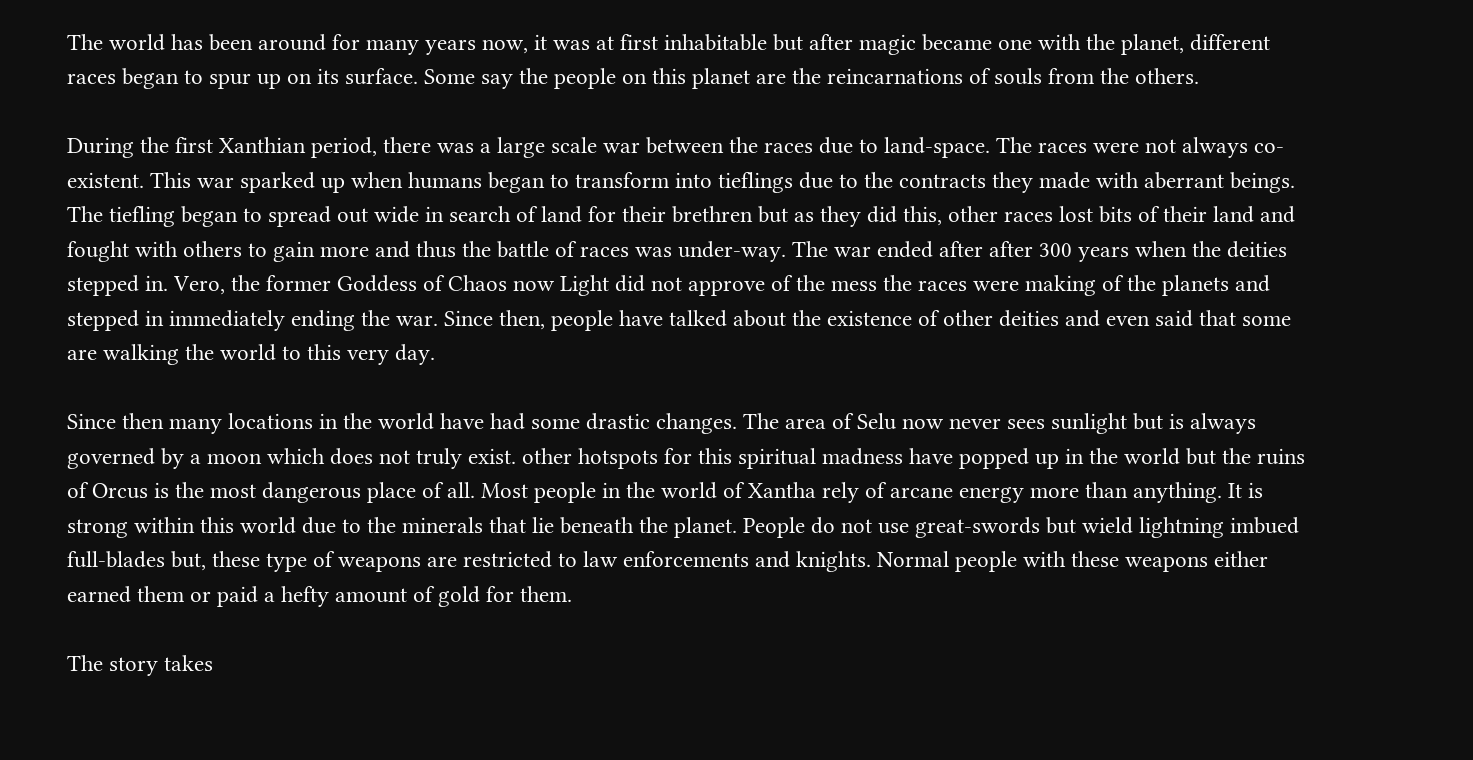The world has been around for many years now, it was at first inhabitable but after magic became one with the planet, different races began to spur up on its surface. Some say the people on this planet are the reincarnations of souls from the others.

During the first Xanthian period, there was a large scale war between the races due to land-space. The races were not always co-existent. This war sparked up when humans began to transform into tieflings due to the contracts they made with aberrant beings. The tiefling began to spread out wide in search of land for their brethren but as they did this, other races lost bits of their land and fought with others to gain more and thus the battle of races was under-way. The war ended after after 300 years when the deities stepped in. Vero, the former Goddess of Chaos now Light did not approve of the mess the races were making of the planets and stepped in immediately ending the war. Since then, people have talked about the existence of other deities and even said that some are walking the world to this very day.

Since then many locations in the world have had some drastic changes. The area of Selu now never sees sunlight but is always governed by a moon which does not truly exist. other hotspots for this spiritual madness have popped up in the world but the ruins of Orcus is the most dangerous place of all. Most people in the world of Xantha rely of arcane energy more than anything. It is strong within this world due to the minerals that lie beneath the planet. People do not use great-swords but wield lightning imbued full-blades but, these type of weapons are restricted to law enforcements and knights. Normal people with these weapons either earned them or paid a hefty amount of gold for them.

The story takes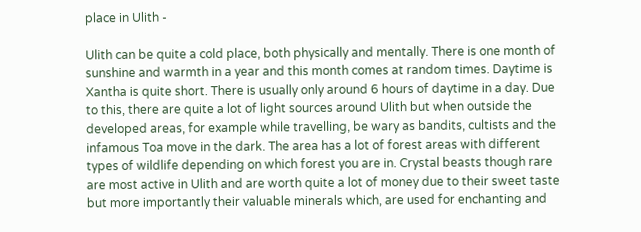place in Ulith -

Ulith can be quite a cold place, both physically and mentally. There is one month of sunshine and warmth in a year and this month comes at random times. Daytime is Xantha is quite short. There is usually only around 6 hours of daytime in a day. Due to this, there are quite a lot of light sources around Ulith but when outside the developed areas, for example while travelling, be wary as bandits, cultists and the infamous Toa move in the dark. The area has a lot of forest areas with different types of wildlife depending on which forest you are in. Crystal beasts though rare are most active in Ulith and are worth quite a lot of money due to their sweet taste but more importantly their valuable minerals which, are used for enchanting and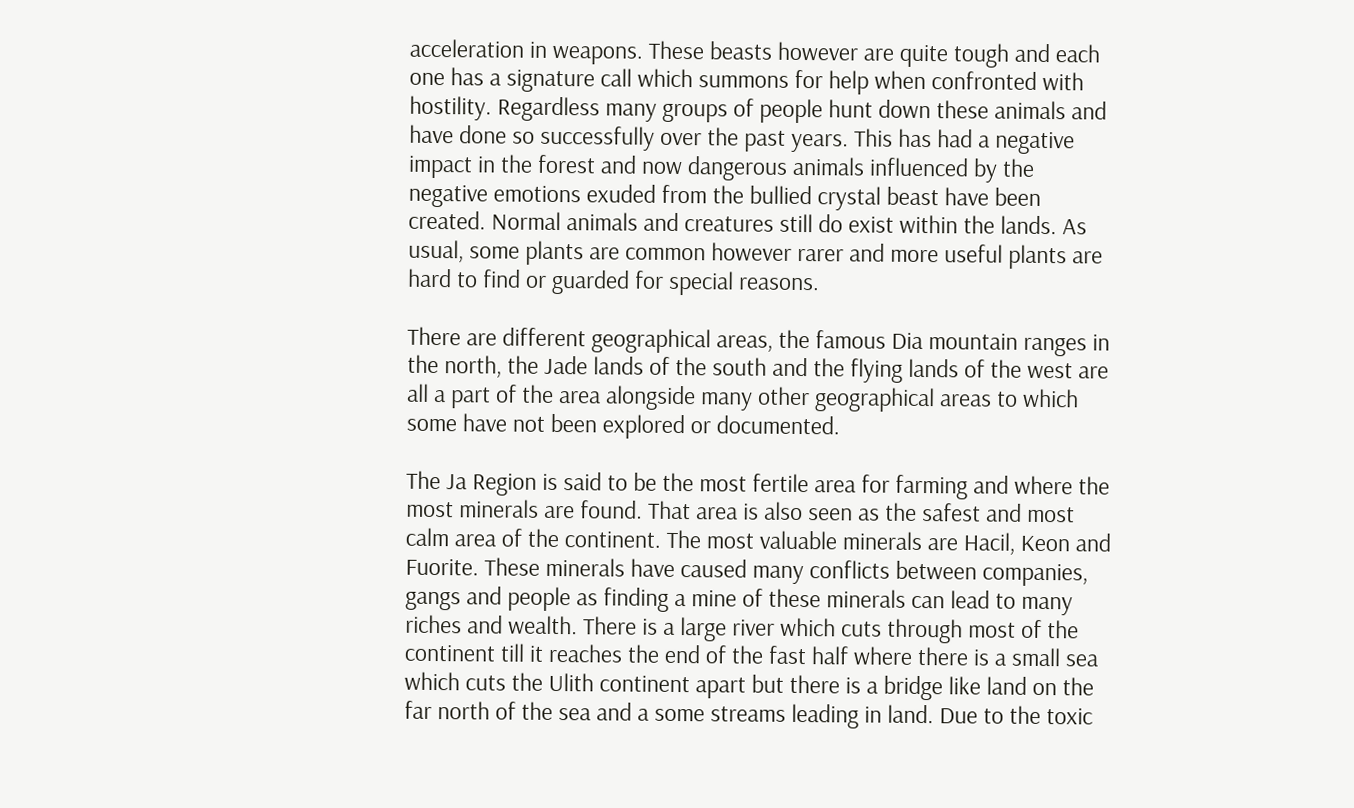acceleration in weapons. These beasts however are quite tough and each one has a signature call which summons for help when confronted with hostility. Regardless many groups of people hunt down these animals and have done so successfully over the past years. This has had a negative impact in the forest and now dangerous animals influenced by the negative emotions exuded from the bullied crystal beast have been created. Normal animals and creatures still do exist within the lands. As usual, some plants are common however rarer and more useful plants are hard to find or guarded for special reasons.

There are different geographical areas, the famous Dia mountain ranges in the north, the Jade lands of the south and the flying lands of the west are all a part of the area alongside many other geographical areas to which some have not been explored or documented.

The Ja Region is said to be the most fertile area for farming and where the most minerals are found. That area is also seen as the safest and most calm area of the continent. The most valuable minerals are Hacil, Keon and Fuorite. These minerals have caused many conflicts between companies, gangs and people as finding a mine of these minerals can lead to many riches and wealth. There is a large river which cuts through most of the continent till it reaches the end of the fast half where there is a small sea which cuts the Ulith continent apart but there is a bridge like land on the far north of the sea and a some streams leading in land. Due to the toxic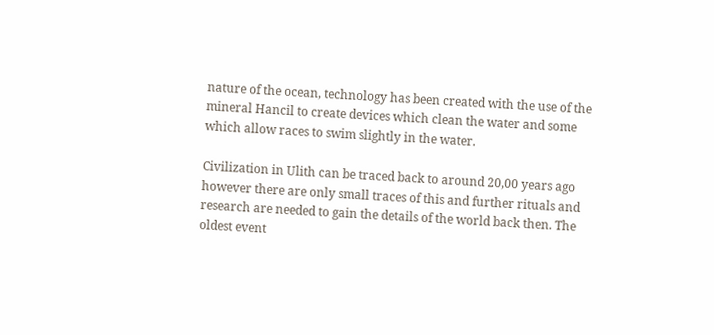nature of the ocean, technology has been created with the use of the mineral Hancil to create devices which clean the water and some which allow races to swim slightly in the water.

Civilization in Ulith can be traced back to around 20,00 years ago however there are only small traces of this and further rituals and research are needed to gain the details of the world back then. The oldest event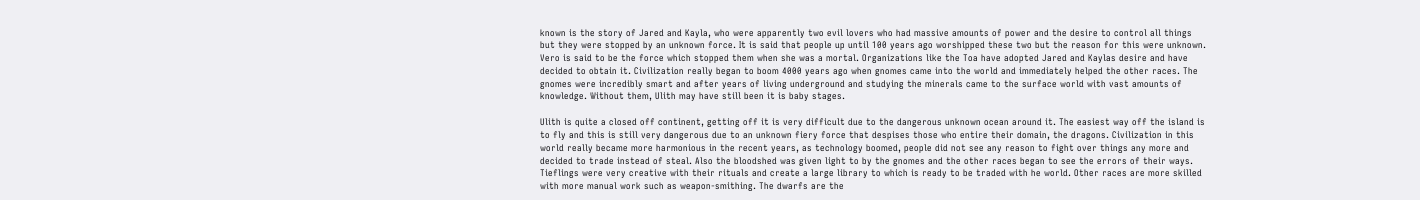known is the story of Jared and Kayla, who were apparently two evil lovers who had massive amounts of power and the desire to control all things but they were stopped by an unknown force. It is said that people up until 100 years ago worshipped these two but the reason for this were unknown. Vero is said to be the force which stopped them when she was a mortal. Organizations like the Toa have adopted Jared and Kaylas desire and have decided to obtain it. Civilization really began to boom 4000 years ago when gnomes came into the world and immediately helped the other races. The gnomes were incredibly smart and after years of living underground and studying the minerals came to the surface world with vast amounts of knowledge. Without them, Ulith may have still been it is baby stages.

Ulith is quite a closed off continent, getting off it is very difficult due to the dangerous unknown ocean around it. The easiest way off the island is to fly and this is still very dangerous due to an unknown fiery force that despises those who entire their domain, the dragons. Civilization in this world really became more harmonious in the recent years, as technology boomed, people did not see any reason to fight over things any more and decided to trade instead of steal. Also the bloodshed was given light to by the gnomes and the other races began to see the errors of their ways. Tieflings were very creative with their rituals and create a large library to which is ready to be traded with he world. Other races are more skilled with more manual work such as weapon-smithing. The dwarfs are the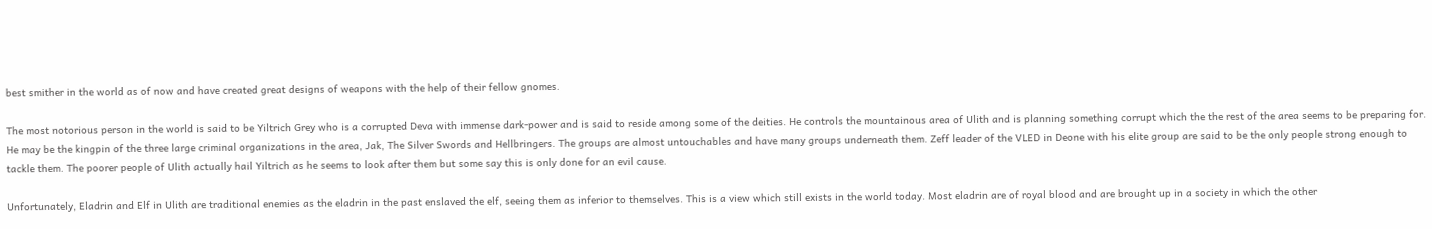best smither in the world as of now and have created great designs of weapons with the help of their fellow gnomes.

The most notorious person in the world is said to be Yiltrich Grey who is a corrupted Deva with immense dark-power and is said to reside among some of the deities. He controls the mountainous area of Ulith and is planning something corrupt which the the rest of the area seems to be preparing for. He may be the kingpin of the three large criminal organizations in the area, Jak, The Silver Swords and Hellbringers. The groups are almost untouchables and have many groups underneath them. Zeff leader of the VLED in Deone with his elite group are said to be the only people strong enough to tackle them. The poorer people of Ulith actually hail Yiltrich as he seems to look after them but some say this is only done for an evil cause.

Unfortunately, Eladrin and Elf in Ulith are traditional enemies as the eladrin in the past enslaved the elf, seeing them as inferior to themselves. This is a view which still exists in the world today. Most eladrin are of royal blood and are brought up in a society in which the other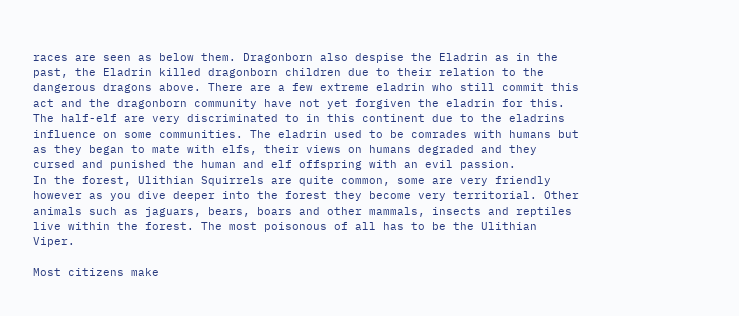races are seen as below them. Dragonborn also despise the Eladrin as in the past, the Eladrin killed dragonborn children due to their relation to the dangerous dragons above. There are a few extreme eladrin who still commit this act and the dragonborn community have not yet forgiven the eladrin for this. The half-elf are very discriminated to in this continent due to the eladrins influence on some communities. The eladrin used to be comrades with humans but as they began to mate with elfs, their views on humans degraded and they cursed and punished the human and elf offspring with an evil passion.
In the forest, Ulithian Squirrels are quite common, some are very friendly however as you dive deeper into the forest they become very territorial. Other animals such as jaguars, bears, boars and other mammals, insects and reptiles live within the forest. The most poisonous of all has to be the Ulithian Viper.

Most citizens make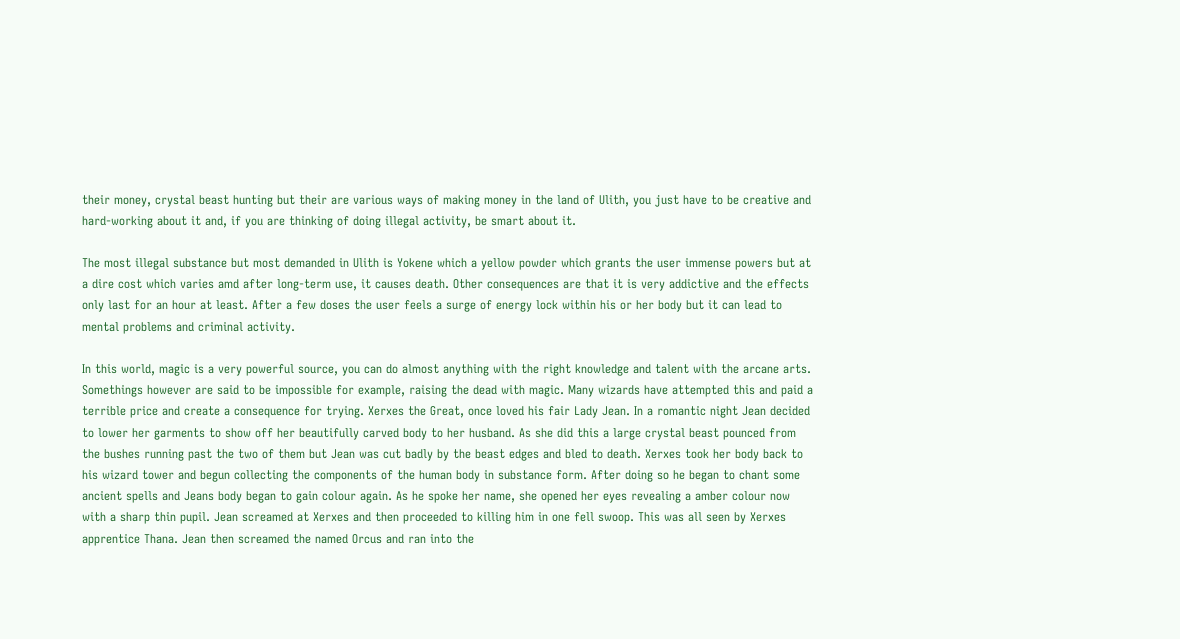their money, crystal beast hunting but their are various ways of making money in the land of Ulith, you just have to be creative and hard-working about it and, if you are thinking of doing illegal activity, be smart about it.

The most illegal substance but most demanded in Ulith is Yokene which a yellow powder which grants the user immense powers but at a dire cost which varies amd after long-term use, it causes death. Other consequences are that it is very addictive and the effects only last for an hour at least. After a few doses the user feels a surge of energy lock within his or her body but it can lead to mental problems and criminal activity.

In this world, magic is a very powerful source, you can do almost anything with the right knowledge and talent with the arcane arts. Somethings however are said to be impossible for example, raising the dead with magic. Many wizards have attempted this and paid a terrible price and create a consequence for trying. Xerxes the Great, once loved his fair Lady Jean. In a romantic night Jean decided to lower her garments to show off her beautifully carved body to her husband. As she did this a large crystal beast pounced from the bushes running past the two of them but Jean was cut badly by the beast edges and bled to death. Xerxes took her body back to his wizard tower and begun collecting the components of the human body in substance form. After doing so he began to chant some ancient spells and Jeans body began to gain colour again. As he spoke her name, she opened her eyes revealing a amber colour now with a sharp thin pupil. Jean screamed at Xerxes and then proceeded to killing him in one fell swoop. This was all seen by Xerxes apprentice Thana. Jean then screamed the named Orcus and ran into the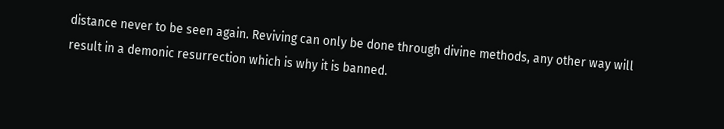distance never to be seen again. Reviving can only be done through divine methods, any other way will result in a demonic resurrection which is why it is banned.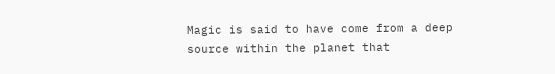Magic is said to have come from a deep source within the planet that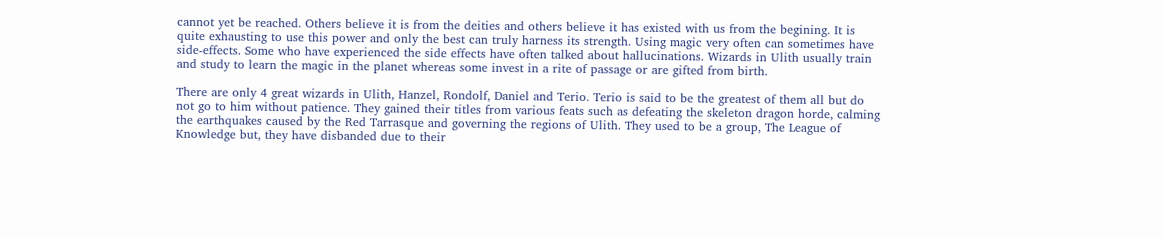cannot yet be reached. Others believe it is from the deities and others believe it has existed with us from the begining. It is quite exhausting to use this power and only the best can truly harness its strength. Using magic very often can sometimes have side-effects. Some who have experienced the side effects have often talked about hallucinations. Wizards in Ulith usually train and study to learn the magic in the planet whereas some invest in a rite of passage or are gifted from birth.

There are only 4 great wizards in Ulith, Hanzel, Rondolf, Daniel and Terio. Terio is said to be the greatest of them all but do not go to him without patience. They gained their titles from various feats such as defeating the skeleton dragon horde, calming the earthquakes caused by the Red Tarrasque and governing the regions of Ulith. They used to be a group, The League of Knowledge but, they have disbanded due to their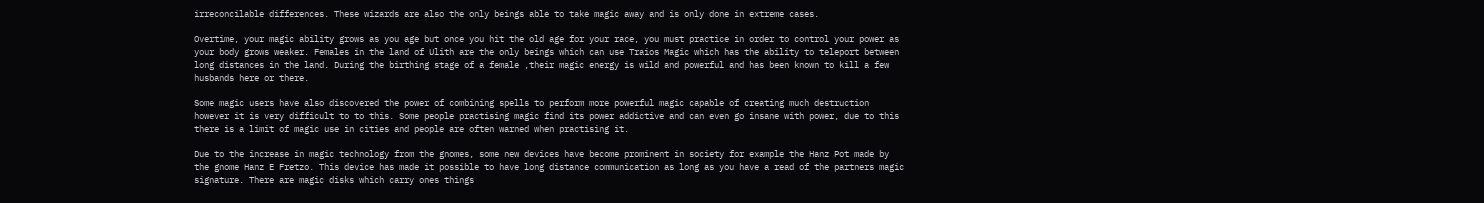irreconcilable differences. These wizards are also the only beings able to take magic away and is only done in extreme cases.

Overtime, your magic ability grows as you age but once you hit the old age for your race, you must practice in order to control your power as your body grows weaker. Females in the land of Ulith are the only beings which can use Traios Magic which has the ability to teleport between long distances in the land. During the birthing stage of a female ,their magic energy is wild and powerful and has been known to kill a few husbands here or there.

Some magic users have also discovered the power of combining spells to perform more powerful magic capable of creating much destruction however it is very difficult to to this. Some people practising magic find its power addictive and can even go insane with power, due to this there is a limit of magic use in cities and people are often warned when practising it.

Due to the increase in magic technology from the gnomes, some new devices have become prominent in society for example the Hanz Pot made by the gnome Hanz E Fretzo. This device has made it possible to have long distance communication as long as you have a read of the partners magic signature. There are magic disks which carry ones things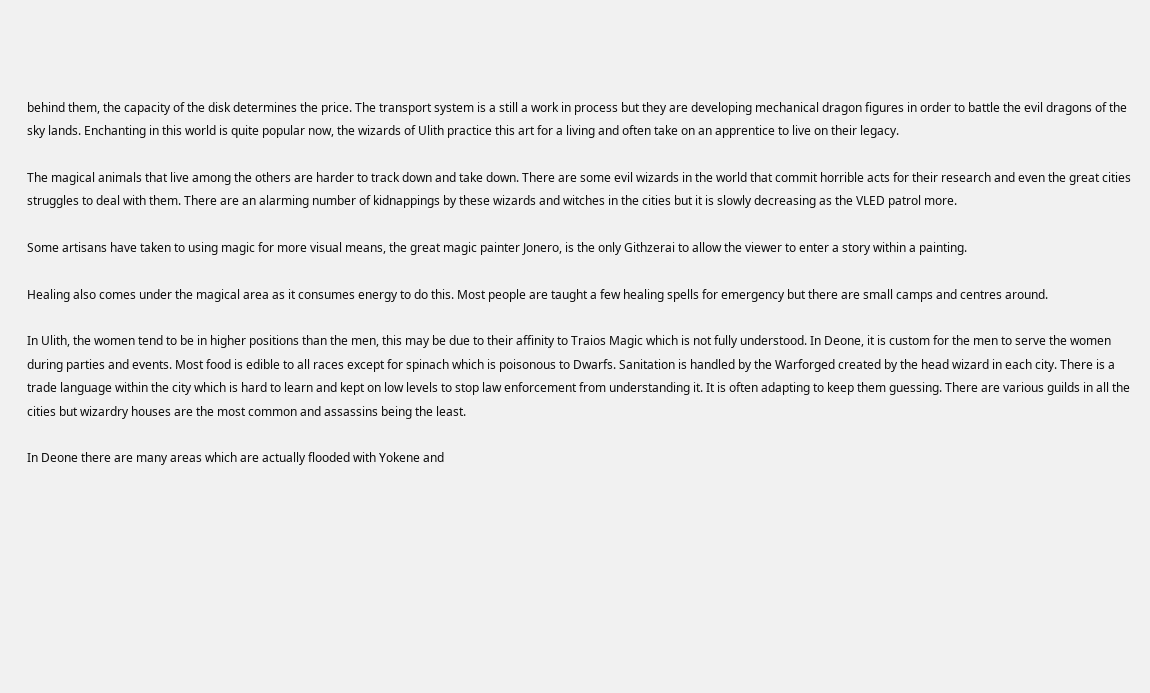behind them, the capacity of the disk determines the price. The transport system is a still a work in process but they are developing mechanical dragon figures in order to battle the evil dragons of the sky lands. Enchanting in this world is quite popular now, the wizards of Ulith practice this art for a living and often take on an apprentice to live on their legacy.

The magical animals that live among the others are harder to track down and take down. There are some evil wizards in the world that commit horrible acts for their research and even the great cities struggles to deal with them. There are an alarming number of kidnappings by these wizards and witches in the cities but it is slowly decreasing as the VLED patrol more.

Some artisans have taken to using magic for more visual means, the great magic painter Jonero, is the only Githzerai to allow the viewer to enter a story within a painting.

Healing also comes under the magical area as it consumes energy to do this. Most people are taught a few healing spells for emergency but there are small camps and centres around.

In Ulith, the women tend to be in higher positions than the men, this may be due to their affinity to Traios Magic which is not fully understood. In Deone, it is custom for the men to serve the women during parties and events. Most food is edible to all races except for spinach which is poisonous to Dwarfs. Sanitation is handled by the Warforged created by the head wizard in each city. There is a trade language within the city which is hard to learn and kept on low levels to stop law enforcement from understanding it. It is often adapting to keep them guessing. There are various guilds in all the cities but wizardry houses are the most common and assassins being the least.

In Deone there are many areas which are actually flooded with Yokene and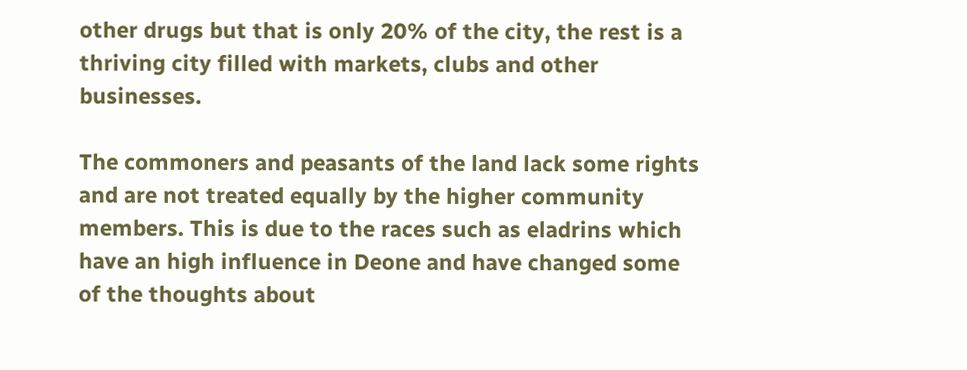other drugs but that is only 20% of the city, the rest is a thriving city filled with markets, clubs and other businesses.

The commoners and peasants of the land lack some rights and are not treated equally by the higher community members. This is due to the races such as eladrins which have an high influence in Deone and have changed some of the thoughts about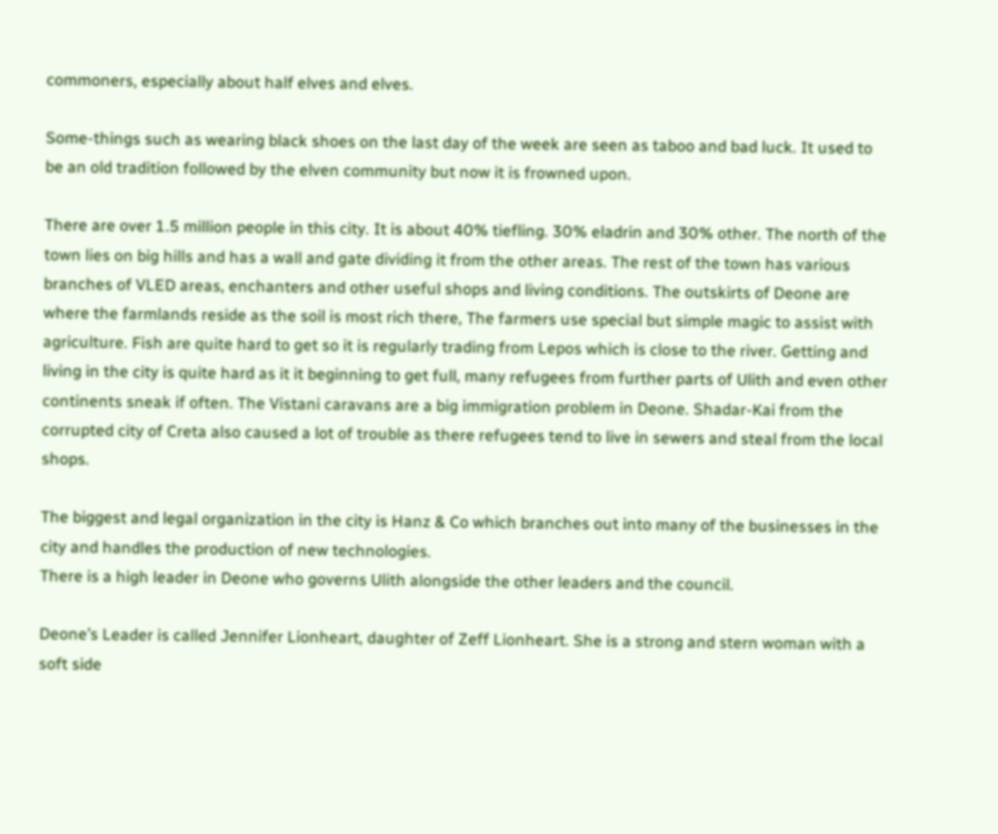commoners, especially about half elves and elves.

Some-things such as wearing black shoes on the last day of the week are seen as taboo and bad luck. It used to be an old tradition followed by the elven community but now it is frowned upon.

There are over 1.5 million people in this city. It is about 40% tiefling. 30% eladrin and 30% other. The north of the town lies on big hills and has a wall and gate dividing it from the other areas. The rest of the town has various branches of VLED areas, enchanters and other useful shops and living conditions. The outskirts of Deone are where the farmlands reside as the soil is most rich there, The farmers use special but simple magic to assist with agriculture. Fish are quite hard to get so it is regularly trading from Lepos which is close to the river. Getting and living in the city is quite hard as it it beginning to get full, many refugees from further parts of Ulith and even other continents sneak if often. The Vistani caravans are a big immigration problem in Deone. Shadar-Kai from the corrupted city of Creta also caused a lot of trouble as there refugees tend to live in sewers and steal from the local shops.

The biggest and legal organization in the city is Hanz & Co which branches out into many of the businesses in the city and handles the production of new technologies.
There is a high leader in Deone who governs Ulith alongside the other leaders and the council.

Deone’s Leader is called Jennifer Lionheart, daughter of Zeff Lionheart. She is a strong and stern woman with a soft side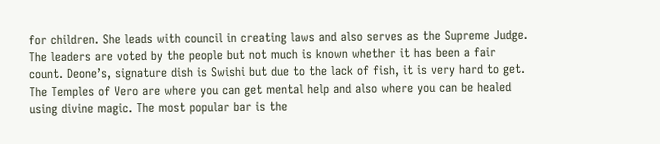for children. She leads with council in creating laws and also serves as the Supreme Judge. The leaders are voted by the people but not much is known whether it has been a fair count. Deone’s, signature dish is Swishi but due to the lack of fish, it is very hard to get. The Temples of Vero are where you can get mental help and also where you can be healed using divine magic. The most popular bar is the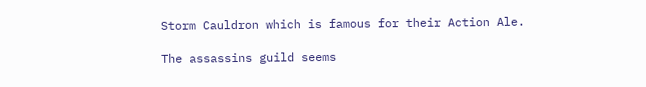Storm Cauldron which is famous for their Action Ale.

The assassins guild seems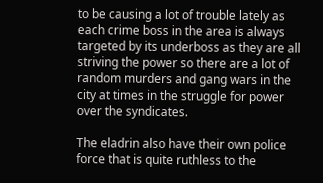to be causing a lot of trouble lately as each crime boss in the area is always targeted by its underboss as they are all striving the power so there are a lot of random murders and gang wars in the city at times in the struggle for power over the syndicates.

The eladrin also have their own police force that is quite ruthless to the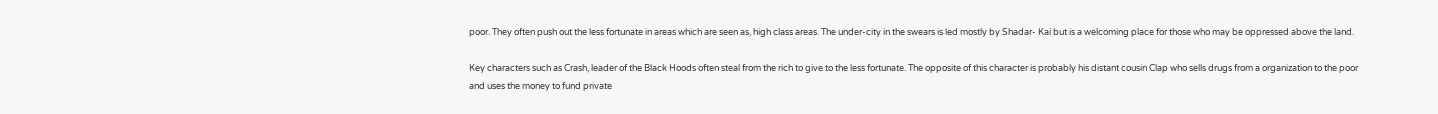poor. They often push out the less fortunate in areas which are seen as, high class areas. The under-city in the swears is led mostly by Shadar- Kai but is a welcoming place for those who may be oppressed above the land.

Key characters such as Crash, leader of the Black Hoods often steal from the rich to give to the less fortunate. The opposite of this character is probably his distant cousin Clap who sells drugs from a organization to the poor and uses the money to fund private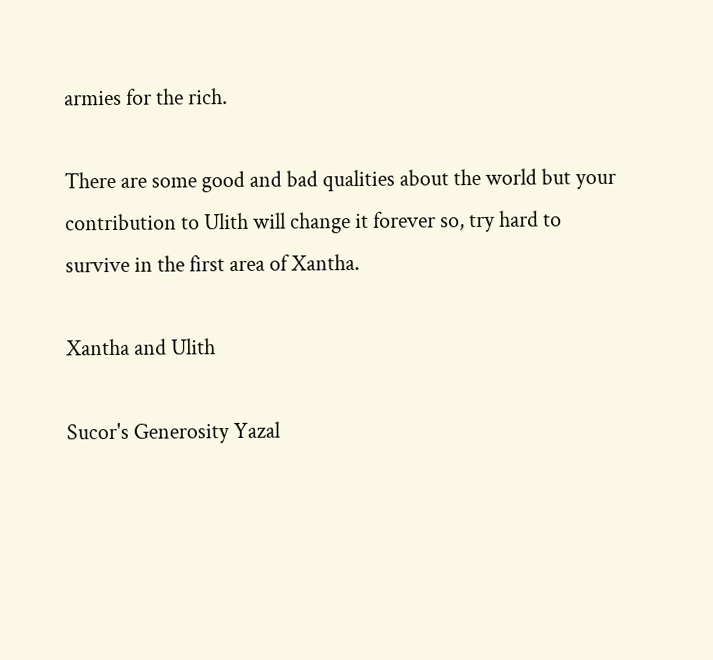armies for the rich.

There are some good and bad qualities about the world but your contribution to Ulith will change it forever so, try hard to survive in the first area of Xantha.

Xantha and Ulith

Sucor's Generosity Yazal